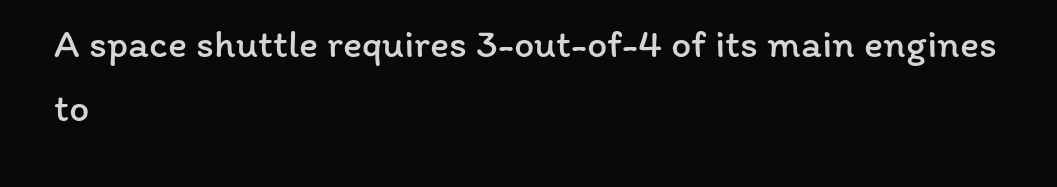A space shuttle requires 3-out-of-4 of its main engines to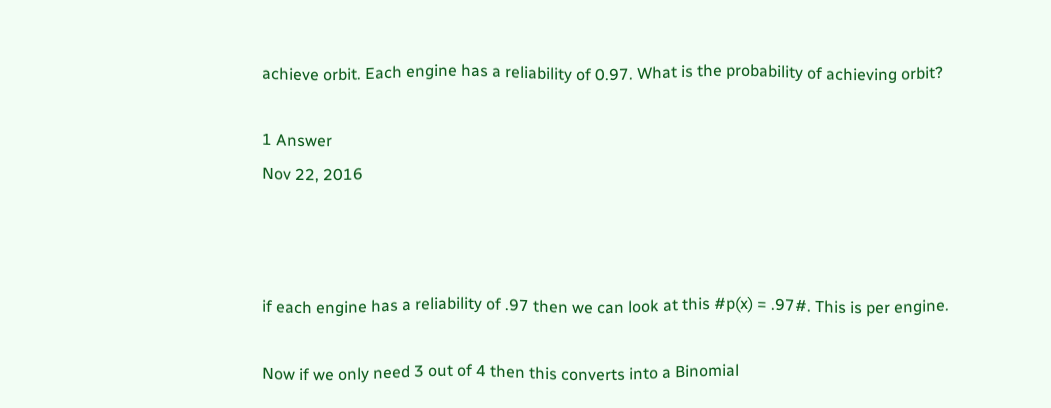achieve orbit. Each engine has a reliability of 0.97. What is the probability of achieving orbit?

1 Answer
Nov 22, 2016



if each engine has a reliability of .97 then we can look at this #p(x) = .97#. This is per engine.

Now if we only need 3 out of 4 then this converts into a Binomial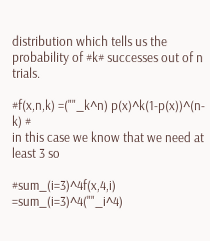distribution which tells us the probability of #k# successes out of n trials.

#f(x,n,k) =(""_k^n) p(x)^k(1-p(x))^(n-k) #
in this case we know that we need at least 3 so

#sum_(i=3)^4f(x,4,i) =sum_(i=3)^4(""_i^4)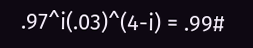.97^i(.03)^(4-i) = .99#